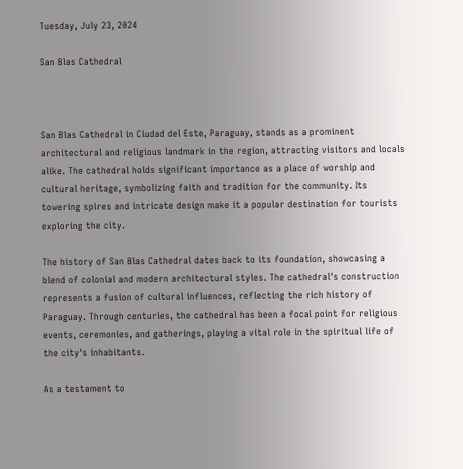Tuesday, July 23, 2024

San Blas Cathedral



San Blas Cathedral in Ciudad del Este, Paraguay, stands as a prominent architectural and religious landmark in the region, attracting visitors and locals alike. The cathedral holds significant importance as a place of worship and cultural heritage, symbolizing faith and tradition for the community. Its towering spires and intricate design make it a popular destination for tourists exploring the city.

The history of San Blas Cathedral dates back to its foundation, showcasing a blend of colonial and modern architectural styles. The cathedral's construction represents a fusion of cultural influences, reflecting the rich history of Paraguay. Through centuries, the cathedral has been a focal point for religious events, ceremonies, and gatherings, playing a vital role in the spiritual life of the city's inhabitants.

As a testament to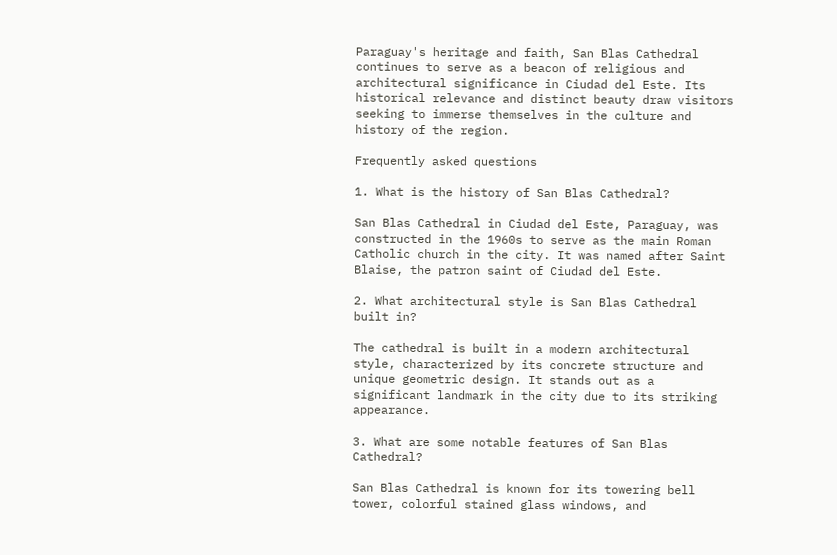Paraguay's heritage and faith, San Blas Cathedral continues to serve as a beacon of religious and architectural significance in Ciudad del Este. Its historical relevance and distinct beauty draw visitors seeking to immerse themselves in the culture and history of the region.

Frequently asked questions

1. What is the history of San Blas Cathedral?

San Blas Cathedral in Ciudad del Este, Paraguay, was constructed in the 1960s to serve as the main Roman Catholic church in the city. It was named after Saint Blaise, the patron saint of Ciudad del Este.

2. What architectural style is San Blas Cathedral built in?

The cathedral is built in a modern architectural style, characterized by its concrete structure and unique geometric design. It stands out as a significant landmark in the city due to its striking appearance.

3. What are some notable features of San Blas Cathedral?

San Blas Cathedral is known for its towering bell tower, colorful stained glass windows, and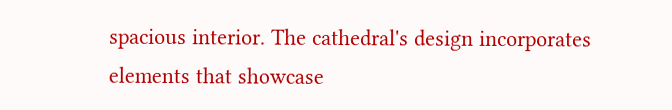spacious interior. The cathedral's design incorporates elements that showcase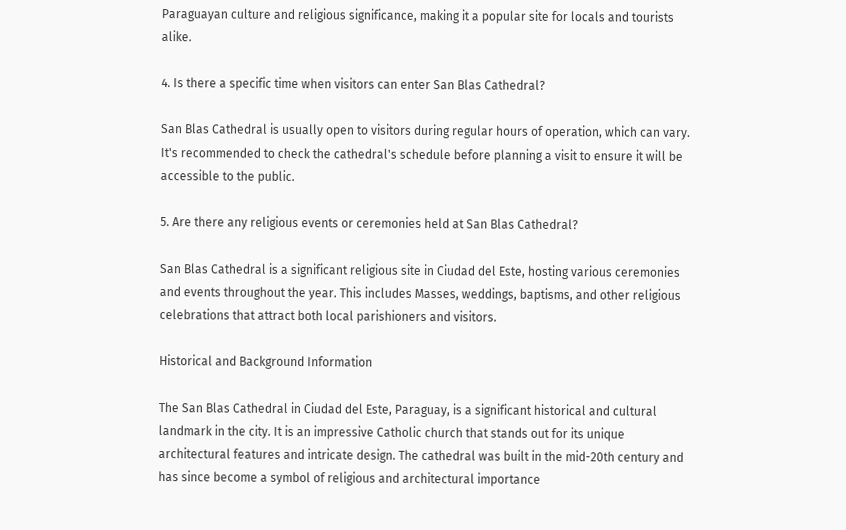Paraguayan culture and religious significance, making it a popular site for locals and tourists alike.

4. Is there a specific time when visitors can enter San Blas Cathedral?

San Blas Cathedral is usually open to visitors during regular hours of operation, which can vary. It's recommended to check the cathedral's schedule before planning a visit to ensure it will be accessible to the public.

5. Are there any religious events or ceremonies held at San Blas Cathedral?

San Blas Cathedral is a significant religious site in Ciudad del Este, hosting various ceremonies and events throughout the year. This includes Masses, weddings, baptisms, and other religious celebrations that attract both local parishioners and visitors.

Historical and Background Information

The San Blas Cathedral in Ciudad del Este, Paraguay, is a significant historical and cultural landmark in the city. It is an impressive Catholic church that stands out for its unique architectural features and intricate design. The cathedral was built in the mid-20th century and has since become a symbol of religious and architectural importance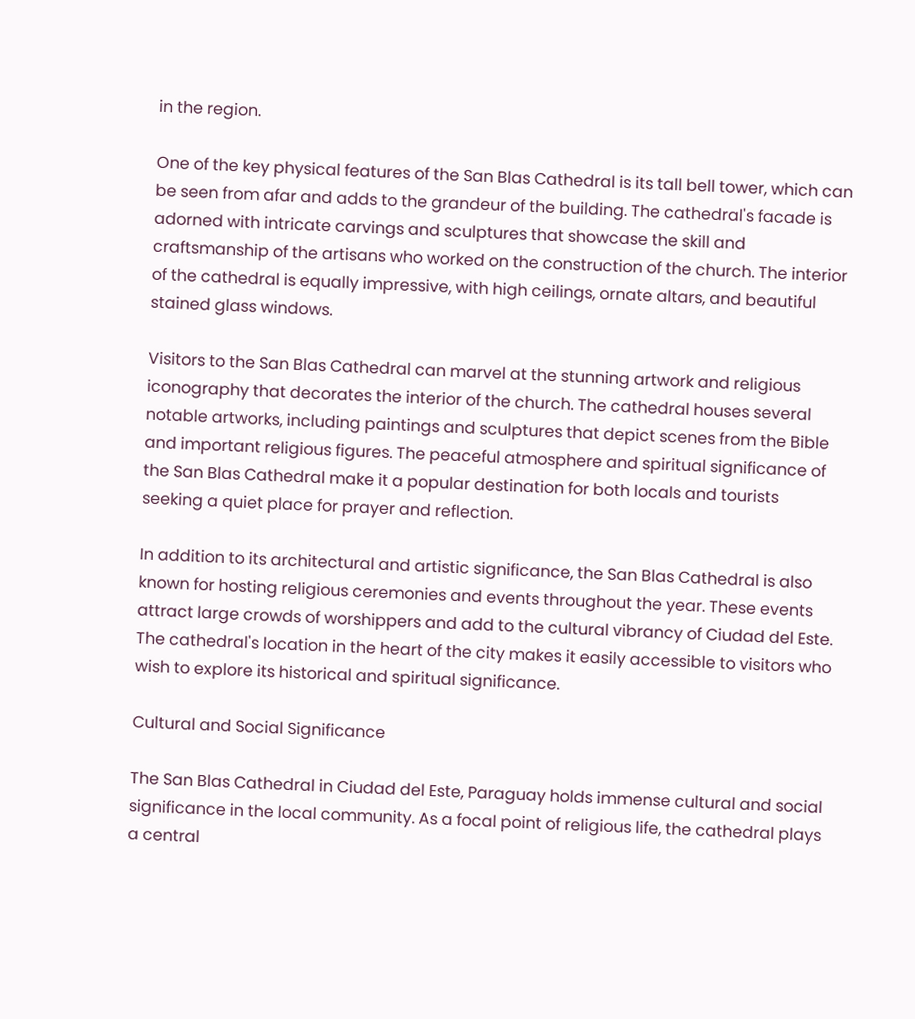in the region.

One of the key physical features of the San Blas Cathedral is its tall bell tower, which can be seen from afar and adds to the grandeur of the building. The cathedral's facade is adorned with intricate carvings and sculptures that showcase the skill and craftsmanship of the artisans who worked on the construction of the church. The interior of the cathedral is equally impressive, with high ceilings, ornate altars, and beautiful stained glass windows.

Visitors to the San Blas Cathedral can marvel at the stunning artwork and religious iconography that decorates the interior of the church. The cathedral houses several notable artworks, including paintings and sculptures that depict scenes from the Bible and important religious figures. The peaceful atmosphere and spiritual significance of the San Blas Cathedral make it a popular destination for both locals and tourists seeking a quiet place for prayer and reflection.

In addition to its architectural and artistic significance, the San Blas Cathedral is also known for hosting religious ceremonies and events throughout the year. These events attract large crowds of worshippers and add to the cultural vibrancy of Ciudad del Este. The cathedral's location in the heart of the city makes it easily accessible to visitors who wish to explore its historical and spiritual significance.

Cultural and Social Significance

The San Blas Cathedral in Ciudad del Este, Paraguay holds immense cultural and social significance in the local community. As a focal point of religious life, the cathedral plays a central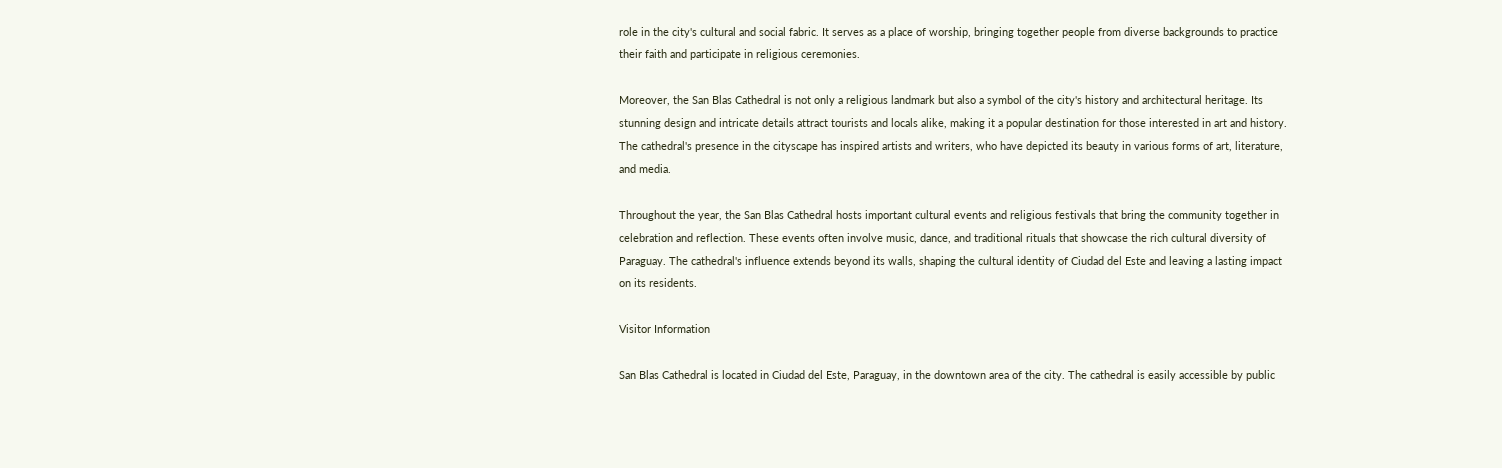role in the city's cultural and social fabric. It serves as a place of worship, bringing together people from diverse backgrounds to practice their faith and participate in religious ceremonies.

Moreover, the San Blas Cathedral is not only a religious landmark but also a symbol of the city's history and architectural heritage. Its stunning design and intricate details attract tourists and locals alike, making it a popular destination for those interested in art and history. The cathedral's presence in the cityscape has inspired artists and writers, who have depicted its beauty in various forms of art, literature, and media.

Throughout the year, the San Blas Cathedral hosts important cultural events and religious festivals that bring the community together in celebration and reflection. These events often involve music, dance, and traditional rituals that showcase the rich cultural diversity of Paraguay. The cathedral's influence extends beyond its walls, shaping the cultural identity of Ciudad del Este and leaving a lasting impact on its residents.

Visitor Information

San Blas Cathedral is located in Ciudad del Este, Paraguay, in the downtown area of the city. The cathedral is easily accessible by public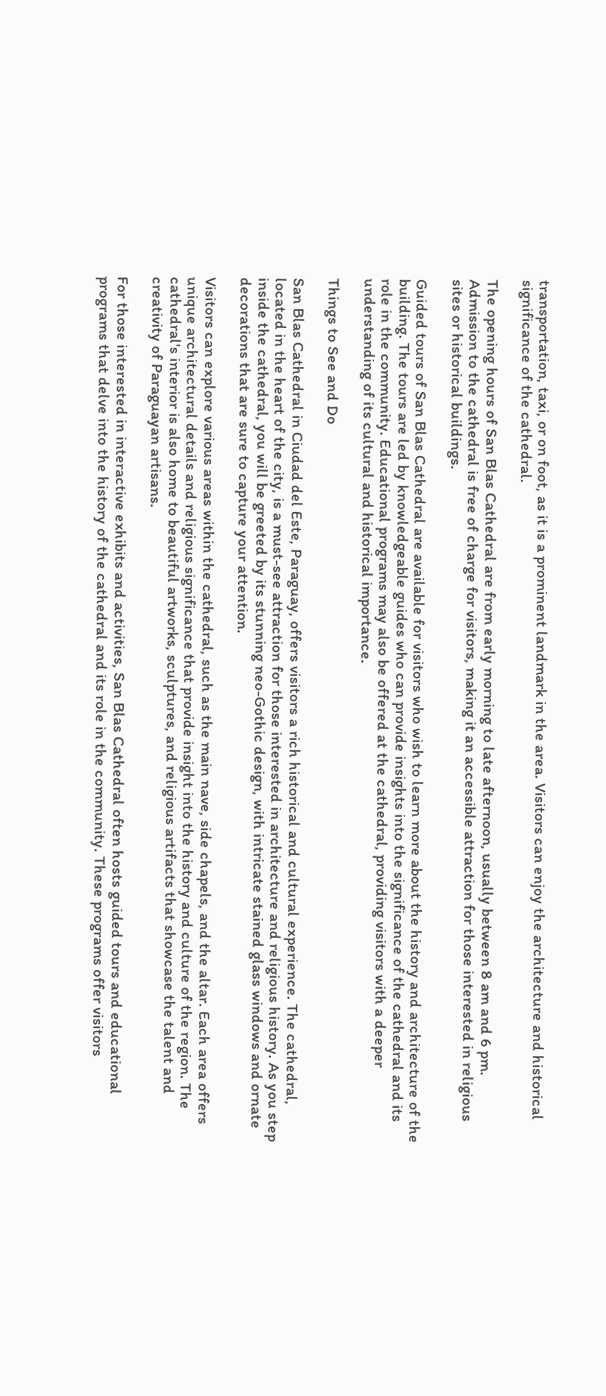transportation, taxi, or on foot, as it is a prominent landmark in the area. Visitors can enjoy the architecture and historical significance of the cathedral.

The opening hours of San Blas Cathedral are from early morning to late afternoon, usually between 8 am and 6 pm. Admission to the cathedral is free of charge for visitors, making it an accessible attraction for those interested in religious sites or historical buildings.

Guided tours of San Blas Cathedral are available for visitors who wish to learn more about the history and architecture of the building. The tours are led by knowledgeable guides who can provide insights into the significance of the cathedral and its role in the community. Educational programs may also be offered at the cathedral, providing visitors with a deeper understanding of its cultural and historical importance.

Things to See and Do

San Blas Cathedral in Ciudad del Este, Paraguay, offers visitors a rich historical and cultural experience. The cathedral, located in the heart of the city, is a must-see attraction for those interested in architecture and religious history. As you step inside the cathedral, you will be greeted by its stunning neo-Gothic design, with intricate stained glass windows and ornate decorations that are sure to capture your attention.

Visitors can explore various areas within the cathedral, such as the main nave, side chapels, and the altar. Each area offers unique architectural details and religious significance that provide insight into the history and culture of the region. The cathedral's interior is also home to beautiful artworks, sculptures, and religious artifacts that showcase the talent and creativity of Paraguayan artisans.

For those interested in interactive exhibits and activities, San Blas Cathedral often hosts guided tours and educational programs that delve into the history of the cathedral and its role in the community. These programs offer visitors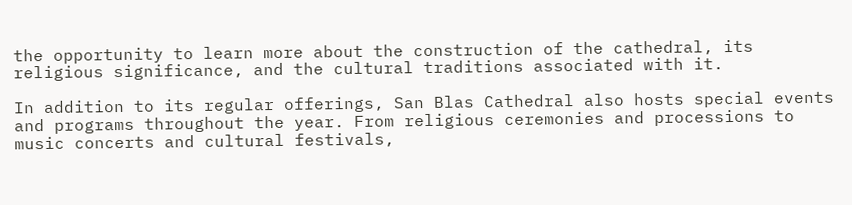the opportunity to learn more about the construction of the cathedral, its religious significance, and the cultural traditions associated with it.

In addition to its regular offerings, San Blas Cathedral also hosts special events and programs throughout the year. From religious ceremonies and processions to music concerts and cultural festivals,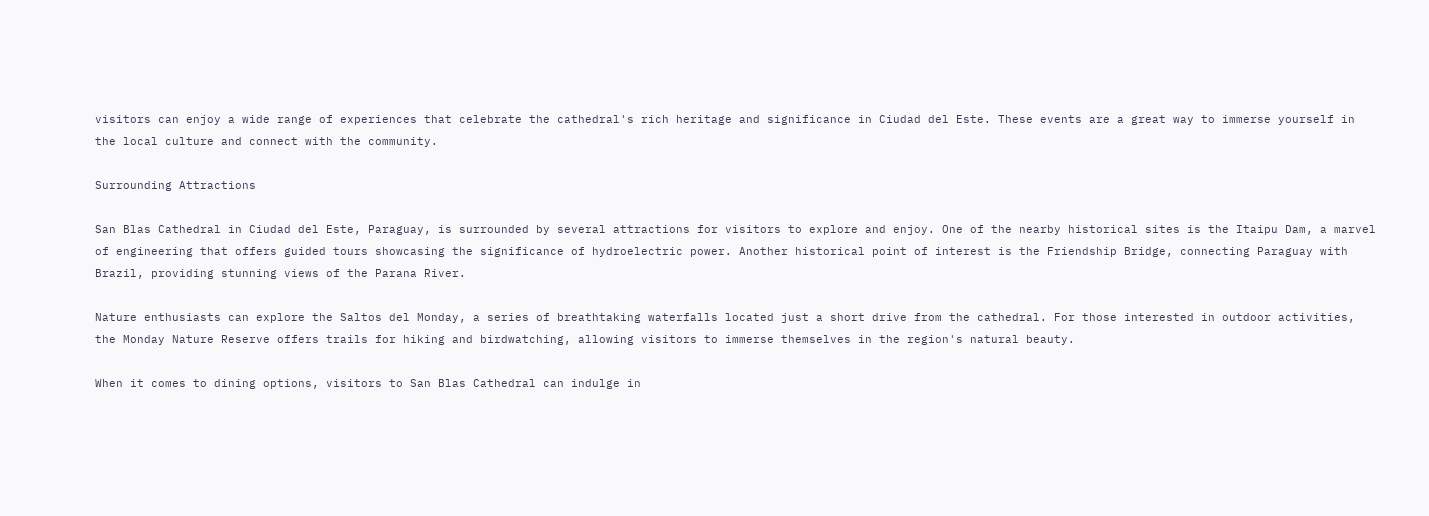visitors can enjoy a wide range of experiences that celebrate the cathedral's rich heritage and significance in Ciudad del Este. These events are a great way to immerse yourself in the local culture and connect with the community.

Surrounding Attractions

San Blas Cathedral in Ciudad del Este, Paraguay, is surrounded by several attractions for visitors to explore and enjoy. One of the nearby historical sites is the Itaipu Dam, a marvel of engineering that offers guided tours showcasing the significance of hydroelectric power. Another historical point of interest is the Friendship Bridge, connecting Paraguay with Brazil, providing stunning views of the Parana River.

Nature enthusiasts can explore the Saltos del Monday, a series of breathtaking waterfalls located just a short drive from the cathedral. For those interested in outdoor activities, the Monday Nature Reserve offers trails for hiking and birdwatching, allowing visitors to immerse themselves in the region's natural beauty.

When it comes to dining options, visitors to San Blas Cathedral can indulge in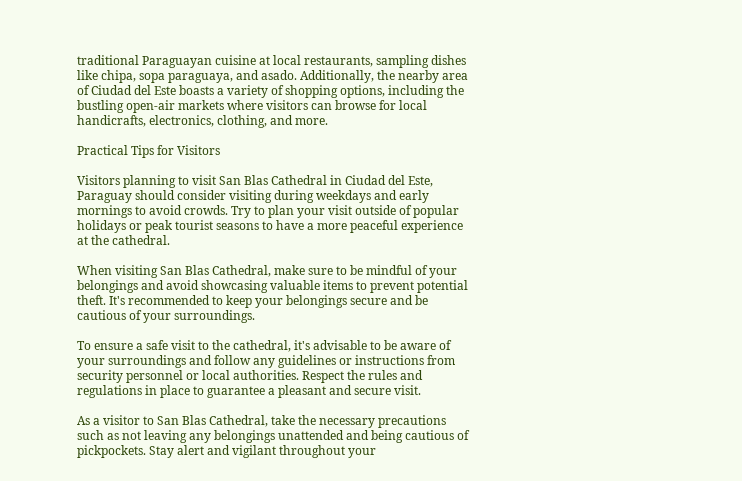traditional Paraguayan cuisine at local restaurants, sampling dishes like chipa, sopa paraguaya, and asado. Additionally, the nearby area of Ciudad del Este boasts a variety of shopping options, including the bustling open-air markets where visitors can browse for local handicrafts, electronics, clothing, and more.

Practical Tips for Visitors

Visitors planning to visit San Blas Cathedral in Ciudad del Este, Paraguay should consider visiting during weekdays and early mornings to avoid crowds. Try to plan your visit outside of popular holidays or peak tourist seasons to have a more peaceful experience at the cathedral.

When visiting San Blas Cathedral, make sure to be mindful of your belongings and avoid showcasing valuable items to prevent potential theft. It's recommended to keep your belongings secure and be cautious of your surroundings.

To ensure a safe visit to the cathedral, it's advisable to be aware of your surroundings and follow any guidelines or instructions from security personnel or local authorities. Respect the rules and regulations in place to guarantee a pleasant and secure visit.

As a visitor to San Blas Cathedral, take the necessary precautions such as not leaving any belongings unattended and being cautious of pickpockets. Stay alert and vigilant throughout your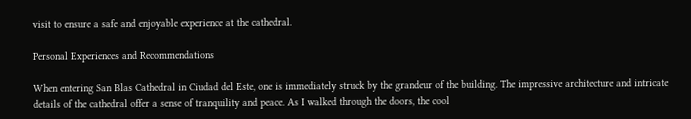visit to ensure a safe and enjoyable experience at the cathedral.

Personal Experiences and Recommendations

When entering San Blas Cathedral in Ciudad del Este, one is immediately struck by the grandeur of the building. The impressive architecture and intricate details of the cathedral offer a sense of tranquility and peace. As I walked through the doors, the cool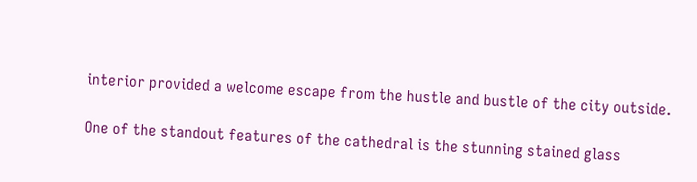interior provided a welcome escape from the hustle and bustle of the city outside.

One of the standout features of the cathedral is the stunning stained glass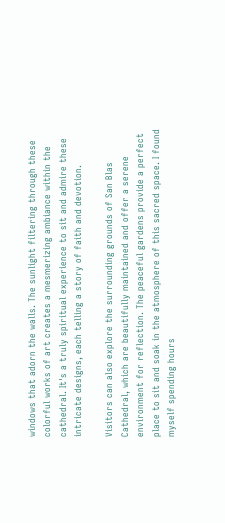windows that adorn the walls. The sunlight filtering through these colorful works of art creates a mesmerizing ambiance within the cathedral. It's a truly spiritual experience to sit and admire these intricate designs, each telling a story of faith and devotion.

Visitors can also explore the surrounding grounds of San Blas Cathedral, which are beautifully maintained and offer a serene environment for reflection. The peaceful gardens provide a perfect place to sit and soak in the atmosphere of this sacred space. I found myself spending hours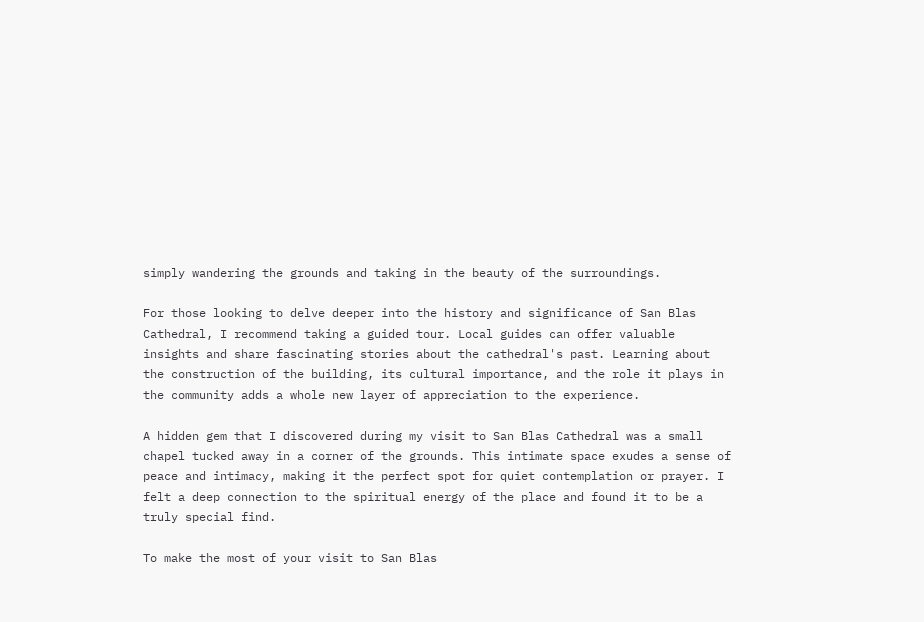simply wandering the grounds and taking in the beauty of the surroundings.

For those looking to delve deeper into the history and significance of San Blas Cathedral, I recommend taking a guided tour. Local guides can offer valuable insights and share fascinating stories about the cathedral's past. Learning about the construction of the building, its cultural importance, and the role it plays in the community adds a whole new layer of appreciation to the experience.

A hidden gem that I discovered during my visit to San Blas Cathedral was a small chapel tucked away in a corner of the grounds. This intimate space exudes a sense of peace and intimacy, making it the perfect spot for quiet contemplation or prayer. I felt a deep connection to the spiritual energy of the place and found it to be a truly special find.

To make the most of your visit to San Blas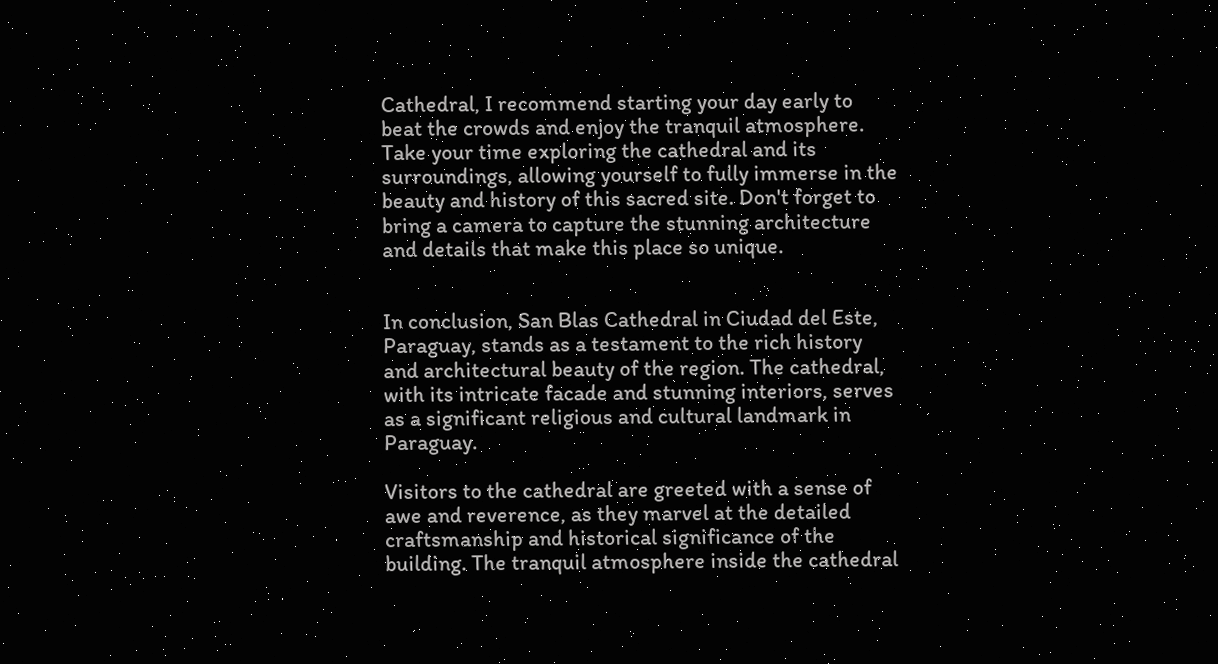Cathedral, I recommend starting your day early to beat the crowds and enjoy the tranquil atmosphere. Take your time exploring the cathedral and its surroundings, allowing yourself to fully immerse in the beauty and history of this sacred site. Don't forget to bring a camera to capture the stunning architecture and details that make this place so unique.


In conclusion, San Blas Cathedral in Ciudad del Este, Paraguay, stands as a testament to the rich history and architectural beauty of the region. The cathedral, with its intricate facade and stunning interiors, serves as a significant religious and cultural landmark in Paraguay.

Visitors to the cathedral are greeted with a sense of awe and reverence, as they marvel at the detailed craftsmanship and historical significance of the building. The tranquil atmosphere inside the cathedral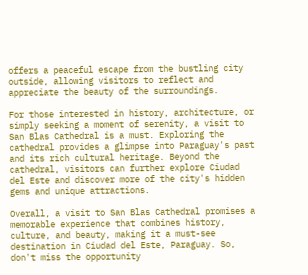offers a peaceful escape from the bustling city outside, allowing visitors to reflect and appreciate the beauty of the surroundings.

For those interested in history, architecture, or simply seeking a moment of serenity, a visit to San Blas Cathedral is a must. Exploring the cathedral provides a glimpse into Paraguay's past and its rich cultural heritage. Beyond the cathedral, visitors can further explore Ciudad del Este and discover more of the city's hidden gems and unique attractions.

Overall, a visit to San Blas Cathedral promises a memorable experience that combines history, culture, and beauty, making it a must-see destination in Ciudad del Este, Paraguay. So, don't miss the opportunity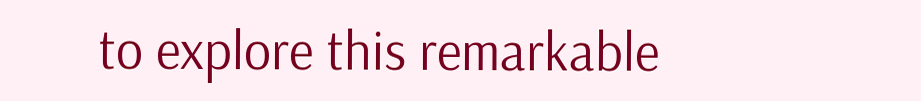to explore this remarkable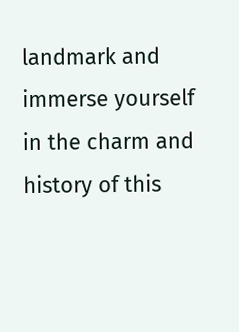landmark and immerse yourself in the charm and history of this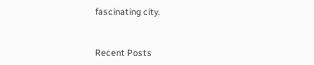fascinating city.


Recent Posts